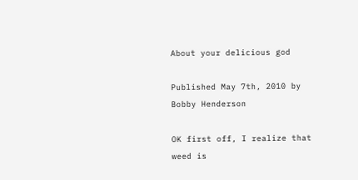About your delicious god

Published May 7th, 2010 by Bobby Henderson

OK first off, I realize that weed is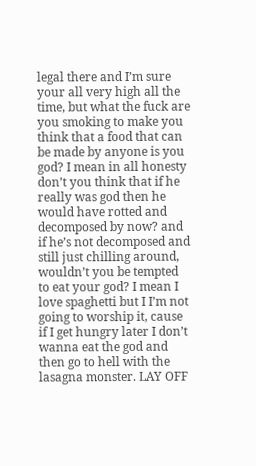legal there and I’m sure your all very high all the time, but what the fuck are you smoking to make you think that a food that can be made by anyone is you god? I mean in all honesty don’t you think that if he really was god then he would have rotted and decomposed by now? and if he’s not decomposed and still just chilling around, wouldn’t you be tempted to eat your god? I mean I love spaghetti but I I’m not going to worship it, cause if I get hungry later I don’t wanna eat the god and then go to hell with the lasagna monster. LAY OFF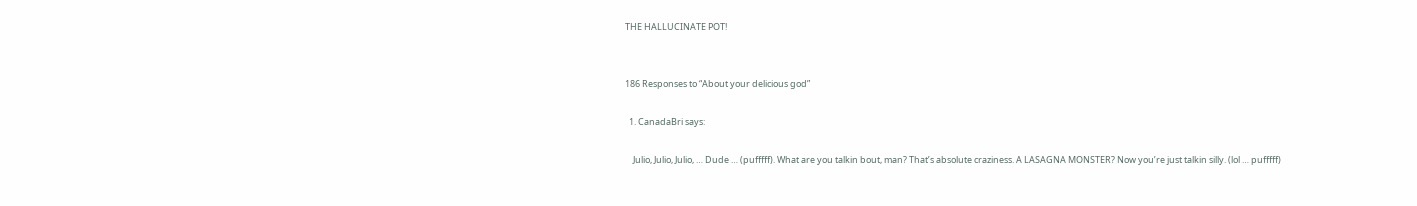THE HALLUCINATE POT!


186 Responses to “About your delicious god”

  1. CanadaBri says:

    Julio, Julio, Julio, … Dude … (pufffff). What are you talkin bout, man? That’s absolute craziness. A LASAGNA MONSTER? Now you’re just talkin silly. (lol … pufffff)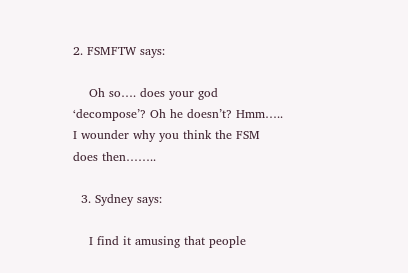2. FSMFTW says:

    Oh so…. does your god ‘decompose’? Oh he doesn’t? Hmm….. I wounder why you think the FSM does then……..

  3. Sydney says:

    I find it amusing that people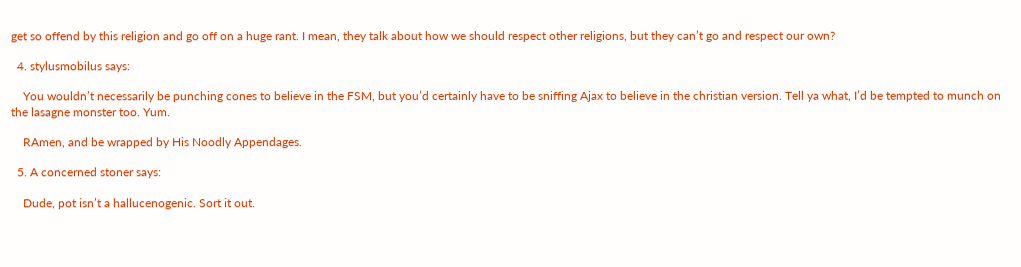get so offend by this religion and go off on a huge rant. I mean, they talk about how we should respect other religions, but they can’t go and respect our own?

  4. stylusmobilus says:

    You wouldn’t necessarily be punching cones to believe in the FSM, but you’d certainly have to be sniffing Ajax to believe in the christian version. Tell ya what, I’d be tempted to munch on the lasagne monster too. Yum.

    RAmen, and be wrapped by His Noodly Appendages.

  5. A concerned stoner says:

    Dude, pot isn’t a hallucenogenic. Sort it out.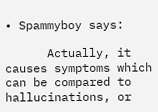• Spammyboy says:

      Actually, it causes symptoms which can be compared to hallucinations, or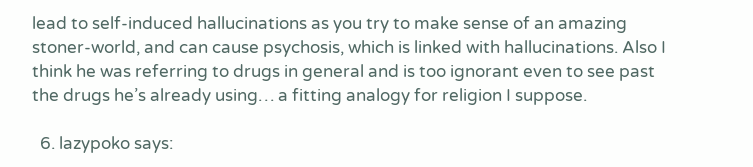lead to self-induced hallucinations as you try to make sense of an amazing stoner-world, and can cause psychosis, which is linked with hallucinations. Also I think he was referring to drugs in general and is too ignorant even to see past the drugs he’s already using… a fitting analogy for religion I suppose.

  6. lazypoko says: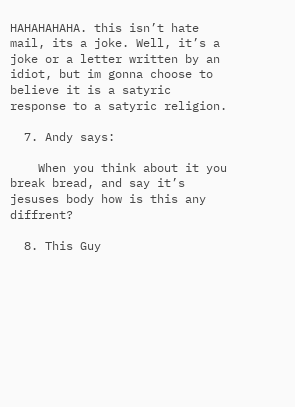HAHAHAHAHA. this isn’t hate mail, its a joke. Well, it’s a joke or a letter written by an idiot, but im gonna choose to believe it is a satyric response to a satyric religion.

  7. Andy says:

    When you think about it you break bread, and say it’s jesuses body how is this any diffrent?

  8. This Guy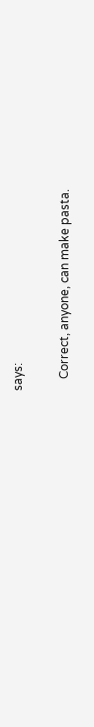says:

    Correct, anyone, can make pasta.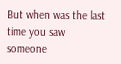But when was the last time you saw someone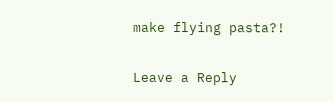make flying pasta?!

Leave a Reply